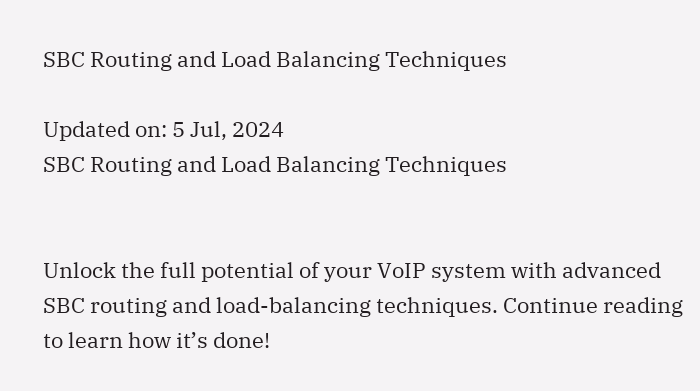SBC Routing and Load Balancing Techniques

Updated on: 5 Jul, 2024
SBC Routing and Load Balancing Techniques


Unlock the full potential of your VoIP system with advanced SBC routing and load-balancing techniques. Continue reading to learn how it’s done!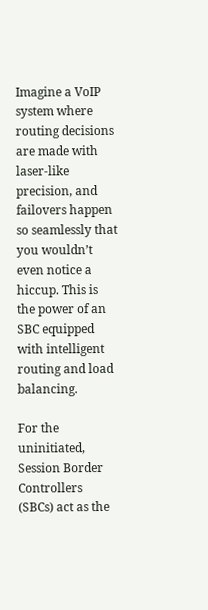Imagine a VoIP system where routing decisions are made with laser-like precision, and failovers happen so seamlessly that you wouldn’t even notice a hiccup. This is the power of an SBC equipped with intelligent routing and load balancing.

For the uninitiated, Session Border Controllers (SBCs) act as the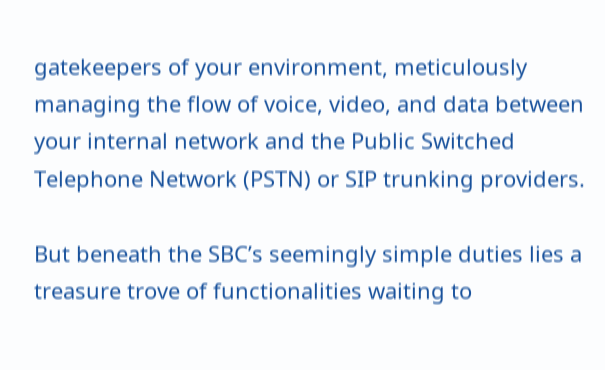gatekeepers of your environment, meticulously managing the flow of voice, video, and data between your internal network and the Public Switched Telephone Network (PSTN) or SIP trunking providers.

But beneath the SBC’s seemingly simple duties lies a treasure trove of functionalities waiting to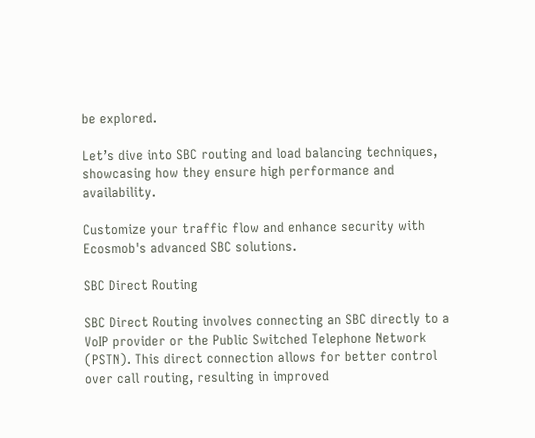be explored.

Let’s dive into SBC routing and load balancing techniques, showcasing how they ensure high performance and availability.

Customize your traffic flow and enhance security with Ecosmob's advanced SBC solutions.

SBC Direct Routing

SBC Direct Routing involves connecting an SBC directly to a VoIP provider or the Public Switched Telephone Network (PSTN). This direct connection allows for better control over call routing, resulting in improved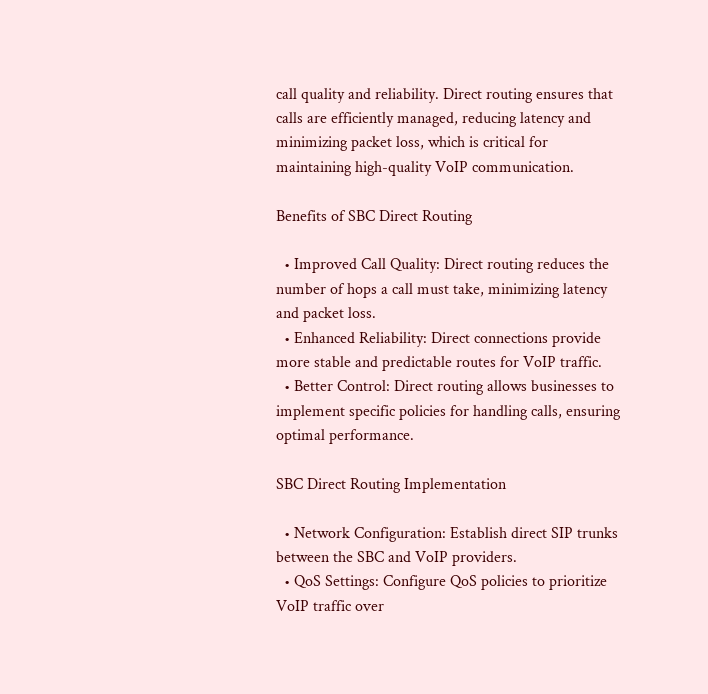call quality and reliability. Direct routing ensures that calls are efficiently managed, reducing latency and minimizing packet loss, which is critical for maintaining high-quality VoIP communication.

Benefits of SBC Direct Routing

  • Improved Call Quality: Direct routing reduces the number of hops a call must take, minimizing latency and packet loss.
  • Enhanced Reliability: Direct connections provide more stable and predictable routes for VoIP traffic.
  • Better Control: Direct routing allows businesses to implement specific policies for handling calls, ensuring optimal performance.

SBC Direct Routing Implementation

  • Network Configuration: Establish direct SIP trunks between the SBC and VoIP providers.
  • QoS Settings: Configure QoS policies to prioritize VoIP traffic over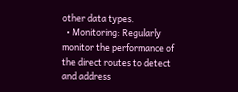other data types.
  • Monitoring: Regularly monitor the performance of the direct routes to detect and address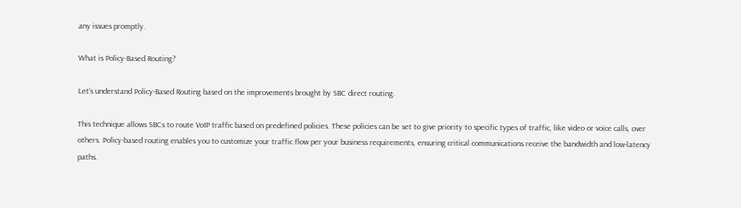any issues promptly.

What is Policy-Based Routing?

Let’s understand Policy-Based Routing based on the improvements brought by SBC direct routing.

This technique allows SBCs to route VoIP traffic based on predefined policies. These policies can be set to give priority to specific types of traffic, like video or voice calls, over others. Policy-based routing enables you to customize your traffic flow per your business requirements, ensuring critical communications receive the bandwidth and low-latency paths.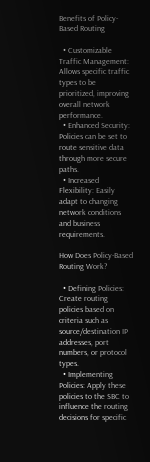Benefits of Policy-Based Routing

  • Customizable Traffic Management: Allows specific traffic types to be prioritized, improving overall network performance.
  • Enhanced Security: Policies can be set to route sensitive data through more secure paths.
  • Increased Flexibility: Easily adapt to changing network conditions and business requirements.

How Does Policy-Based Routing Work?

  • Defining Policies: Create routing policies based on criteria such as source/destination IP addresses, port numbers, or protocol types.
  • Implementing Policies: Apply these policies to the SBC to influence the routing decisions for specific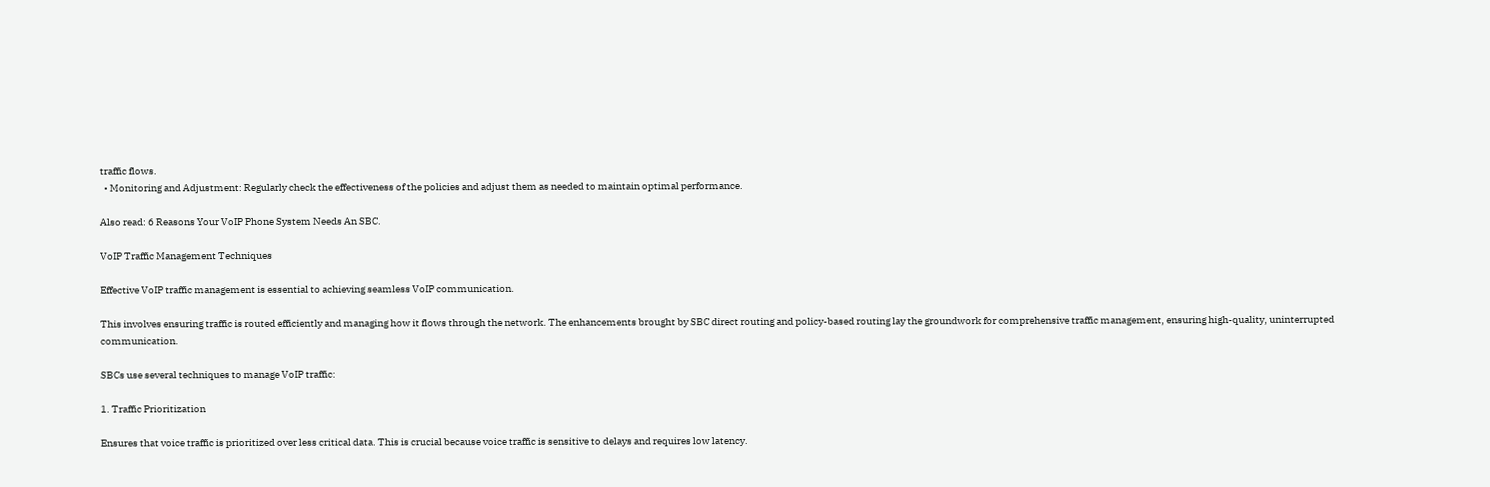traffic flows.
  • Monitoring and Adjustment: Regularly check the effectiveness of the policies and adjust them as needed to maintain optimal performance.

Also read: 6 Reasons Your VoIP Phone System Needs An SBC.

VoIP Traffic Management Techniques

Effective VoIP traffic management is essential to achieving seamless VoIP communication.

This involves ensuring traffic is routed efficiently and managing how it flows through the network. The enhancements brought by SBC direct routing and policy-based routing lay the groundwork for comprehensive traffic management, ensuring high-quality, uninterrupted communication.

SBCs use several techniques to manage VoIP traffic:

1. Traffic Prioritization

Ensures that voice traffic is prioritized over less critical data. This is crucial because voice traffic is sensitive to delays and requires low latency.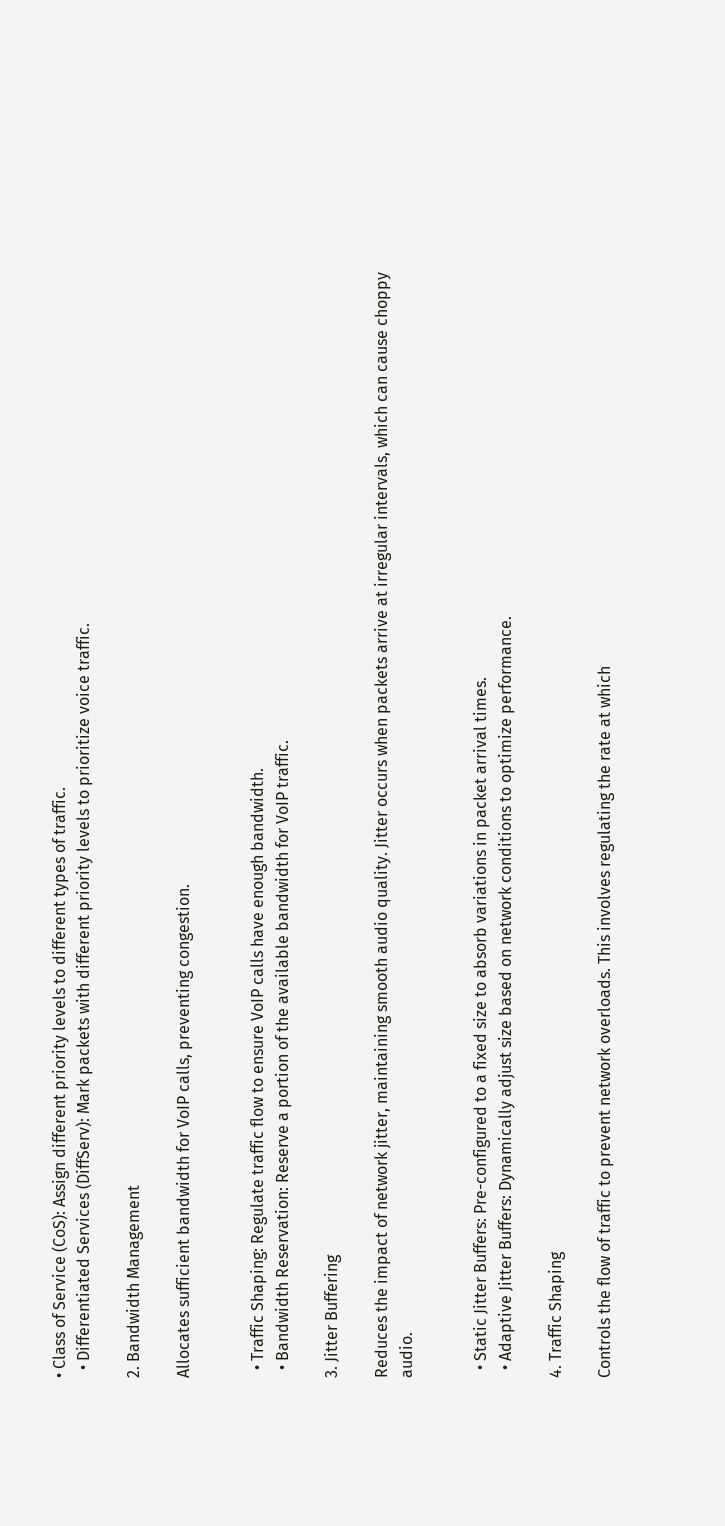• Class of Service (CoS): Assign different priority levels to different types of traffic.
  • Differentiated Services (DiffServ): Mark packets with different priority levels to prioritize voice traffic.

2. Bandwidth Management

Allocates sufficient bandwidth for VoIP calls, preventing congestion.


  • Traffic Shaping: Regulate traffic flow to ensure VoIP calls have enough bandwidth.
  • Bandwidth Reservation: Reserve a portion of the available bandwidth for VoIP traffic.

3. Jitter Buffering

Reduces the impact of network jitter, maintaining smooth audio quality. Jitter occurs when packets arrive at irregular intervals, which can cause choppy audio.


  • Static Jitter Buffers: Pre-configured to a fixed size to absorb variations in packet arrival times.
  • Adaptive Jitter Buffers: Dynamically adjust size based on network conditions to optimize performance.

4. Traffic Shaping

Controls the flow of traffic to prevent network overloads. This involves regulating the rate at which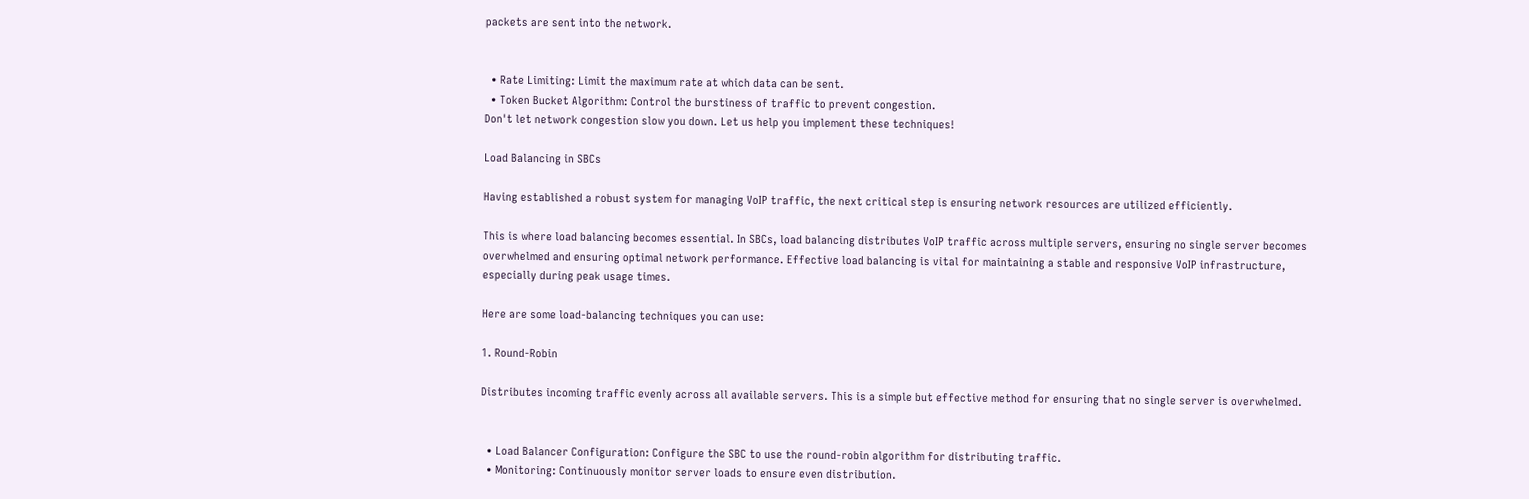packets are sent into the network.


  • Rate Limiting: Limit the maximum rate at which data can be sent.
  • Token Bucket Algorithm: Control the burstiness of traffic to prevent congestion.
Don't let network congestion slow you down. Let us help you implement these techniques!

Load Balancing in SBCs

Having established a robust system for managing VoIP traffic, the next critical step is ensuring network resources are utilized efficiently.

This is where load balancing becomes essential. In SBCs, load balancing distributes VoIP traffic across multiple servers, ensuring no single server becomes overwhelmed and ensuring optimal network performance. Effective load balancing is vital for maintaining a stable and responsive VoIP infrastructure, especially during peak usage times.

Here are some load-balancing techniques you can use:

1. Round-Robin

Distributes incoming traffic evenly across all available servers. This is a simple but effective method for ensuring that no single server is overwhelmed.


  • Load Balancer Configuration: Configure the SBC to use the round-robin algorithm for distributing traffic.
  • Monitoring: Continuously monitor server loads to ensure even distribution.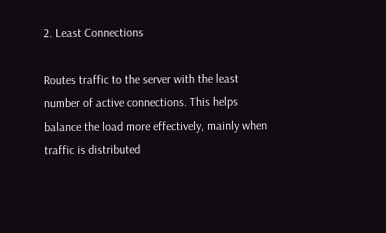2. Least Connections

Routes traffic to the server with the least number of active connections. This helps balance the load more effectively, mainly when traffic is distributed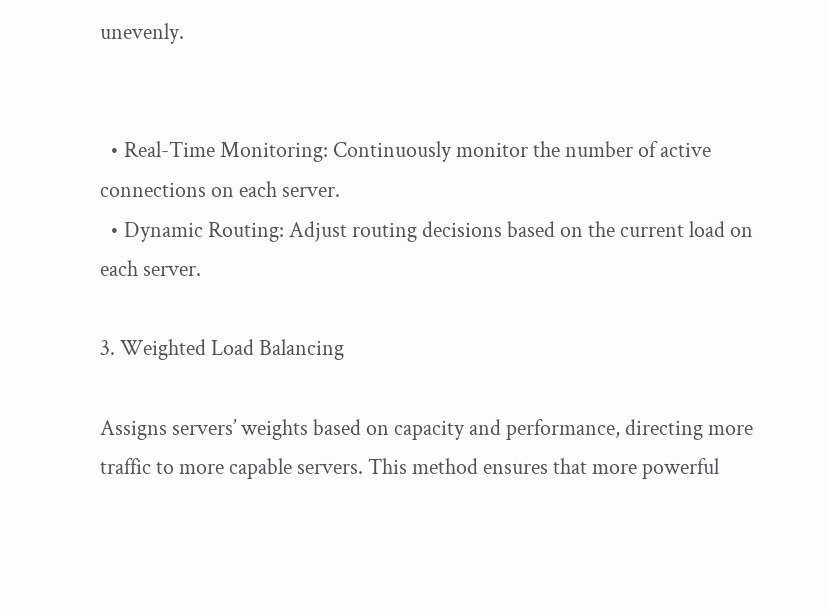unevenly.


  • Real-Time Monitoring: Continuously monitor the number of active connections on each server.
  • Dynamic Routing: Adjust routing decisions based on the current load on each server.

3. Weighted Load Balancing

Assigns servers’ weights based on capacity and performance, directing more traffic to more capable servers. This method ensures that more powerful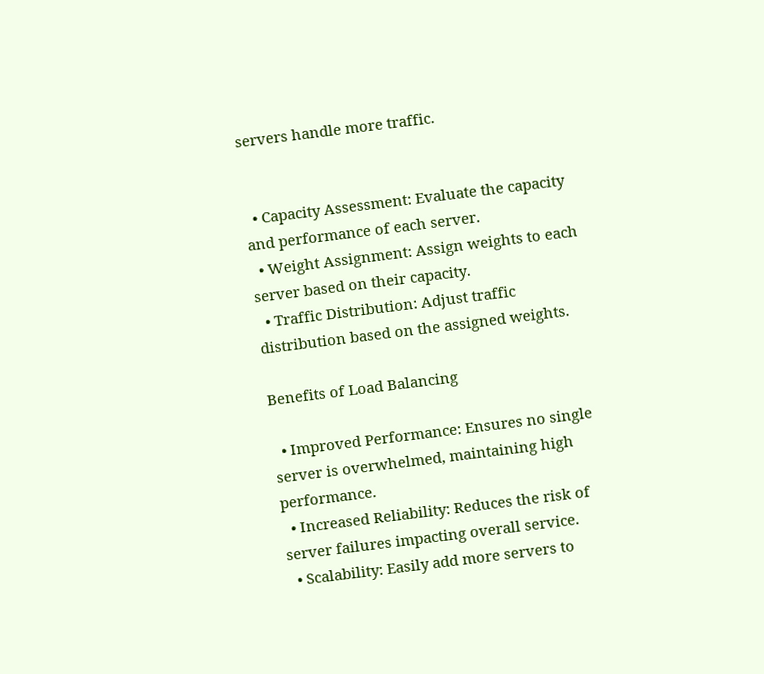servers handle more traffic.


  • Capacity Assessment: Evaluate the capacity and performance of each server.
  • Weight Assignment: Assign weights to each server based on their capacity.
  • Traffic Distribution: Adjust traffic distribution based on the assigned weights.

Benefits of Load Balancing

  • Improved Performance: Ensures no single server is overwhelmed, maintaining high performance.
  • Increased Reliability: Reduces the risk of server failures impacting overall service.
  • Scalability: Easily add more servers to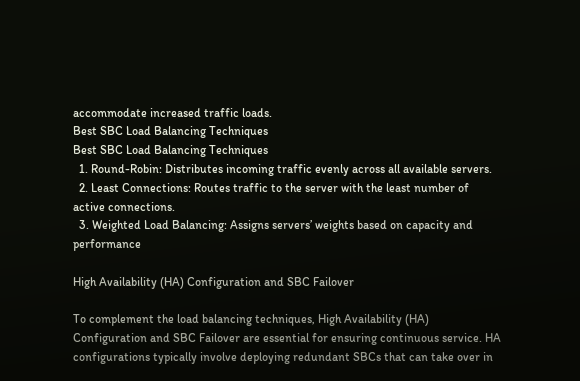accommodate increased traffic loads.
Best SBC Load Balancing Techniques
Best SBC Load Balancing Techniques
  1. Round-Robin: Distributes incoming traffic evenly across all available servers.
  2. Least Connections: Routes traffic to the server with the least number of active connections.
  3. Weighted Load Balancing: Assigns servers’ weights based on capacity and performance

High Availability (HA) Configuration and SBC Failover

To complement the load balancing techniques, High Availability (HA) Configuration and SBC Failover are essential for ensuring continuous service. HA configurations typically involve deploying redundant SBCs that can take over in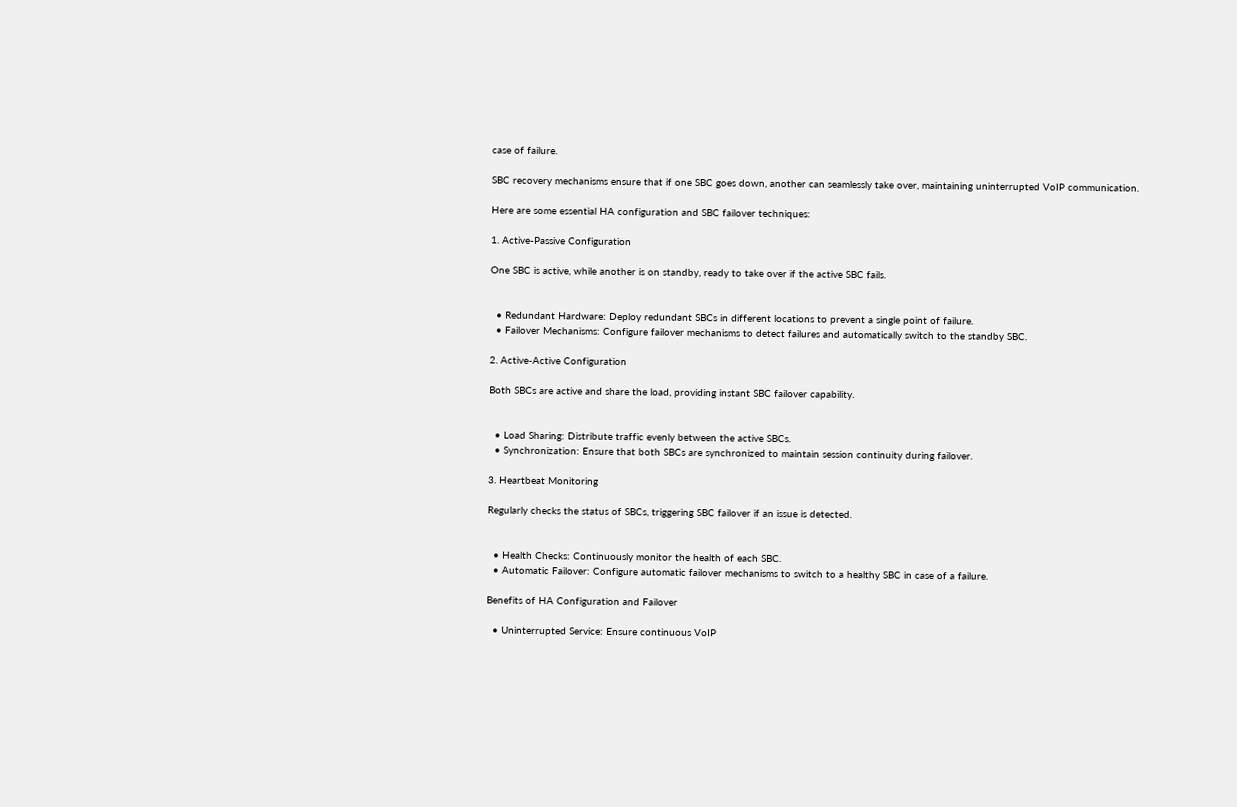case of failure.

SBC recovery mechanisms ensure that if one SBC goes down, another can seamlessly take over, maintaining uninterrupted VoIP communication.

Here are some essential HA configuration and SBC failover techniques:

1. Active-Passive Configuration

One SBC is active, while another is on standby, ready to take over if the active SBC fails.


  • Redundant Hardware: Deploy redundant SBCs in different locations to prevent a single point of failure.
  • Failover Mechanisms: Configure failover mechanisms to detect failures and automatically switch to the standby SBC.

2. Active-Active Configuration

Both SBCs are active and share the load, providing instant SBC failover capability.


  • Load Sharing: Distribute traffic evenly between the active SBCs.
  • Synchronization: Ensure that both SBCs are synchronized to maintain session continuity during failover.

3. Heartbeat Monitoring

Regularly checks the status of SBCs, triggering SBC failover if an issue is detected.


  • Health Checks: Continuously monitor the health of each SBC.
  • Automatic Failover: Configure automatic failover mechanisms to switch to a healthy SBC in case of a failure.

Benefits of HA Configuration and Failover

  • Uninterrupted Service: Ensure continuous VoIP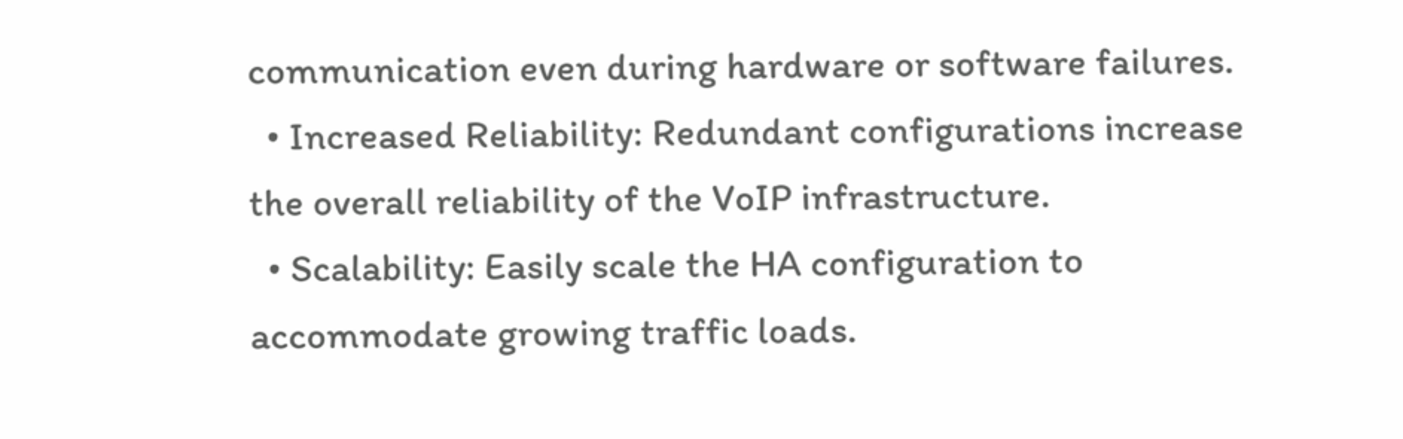communication even during hardware or software failures.
  • Increased Reliability: Redundant configurations increase the overall reliability of the VoIP infrastructure.
  • Scalability: Easily scale the HA configuration to accommodate growing traffic loads.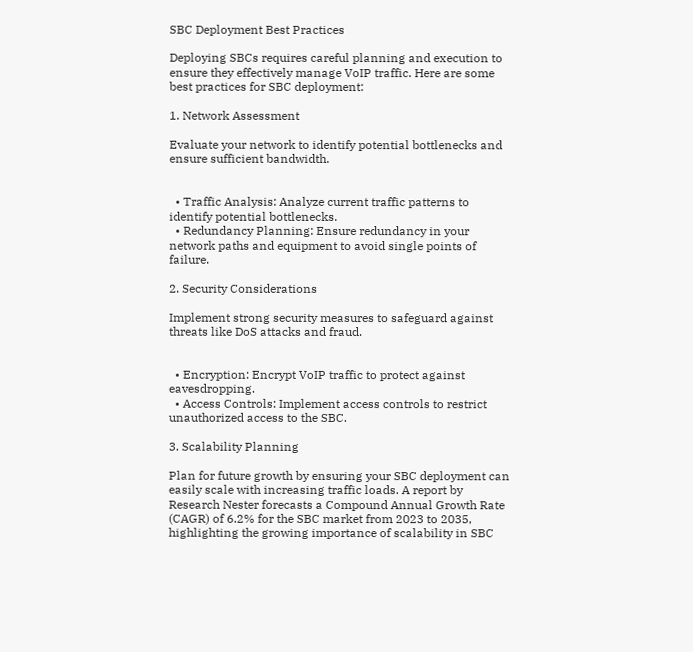SBC Deployment Best Practices

Deploying SBCs requires careful planning and execution to ensure they effectively manage VoIP traffic. Here are some best practices for SBC deployment:

1. Network Assessment

Evaluate your network to identify potential bottlenecks and ensure sufficient bandwidth.


  • Traffic Analysis: Analyze current traffic patterns to identify potential bottlenecks.
  • Redundancy Planning: Ensure redundancy in your network paths and equipment to avoid single points of failure.

2. Security Considerations

Implement strong security measures to safeguard against threats like DoS attacks and fraud.


  • Encryption: Encrypt VoIP traffic to protect against eavesdropping.
  • Access Controls: Implement access controls to restrict unauthorized access to the SBC.

3. Scalability Planning

Plan for future growth by ensuring your SBC deployment can easily scale with increasing traffic loads. A report by Research Nester forecasts a Compound Annual Growth Rate (CAGR) of 6.2% for the SBC market from 2023 to 2035, highlighting the growing importance of scalability in SBC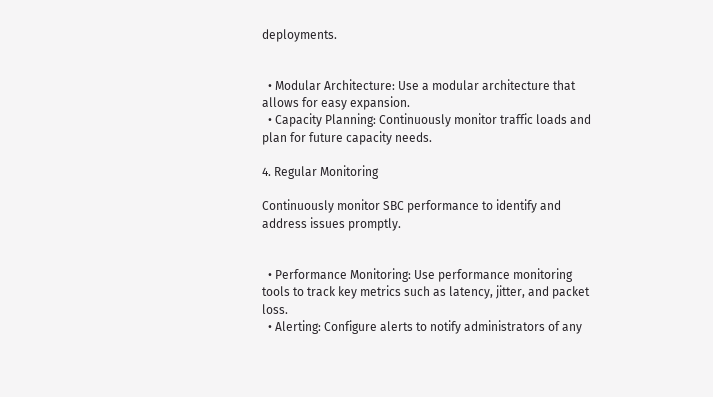deployments.


  • Modular Architecture: Use a modular architecture that allows for easy expansion.
  • Capacity Planning: Continuously monitor traffic loads and plan for future capacity needs.

4. Regular Monitoring

Continuously monitor SBC performance to identify and address issues promptly.


  • Performance Monitoring: Use performance monitoring tools to track key metrics such as latency, jitter, and packet loss.
  • Alerting: Configure alerts to notify administrators of any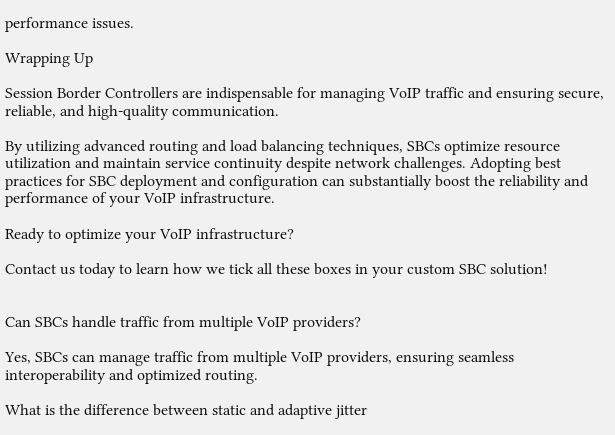performance issues.

Wrapping Up

Session Border Controllers are indispensable for managing VoIP traffic and ensuring secure, reliable, and high-quality communication.

By utilizing advanced routing and load balancing techniques, SBCs optimize resource utilization and maintain service continuity despite network challenges. Adopting best practices for SBC deployment and configuration can substantially boost the reliability and performance of your VoIP infrastructure.

Ready to optimize your VoIP infrastructure?

Contact us today to learn how we tick all these boxes in your custom SBC solution!


Can SBCs handle traffic from multiple VoIP providers?

Yes, SBCs can manage traffic from multiple VoIP providers, ensuring seamless interoperability and optimized routing.

What is the difference between static and adaptive jitter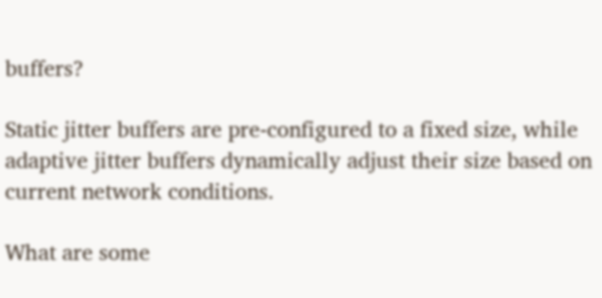buffers?

Static jitter buffers are pre-configured to a fixed size, while adaptive jitter buffers dynamically adjust their size based on current network conditions.

What are some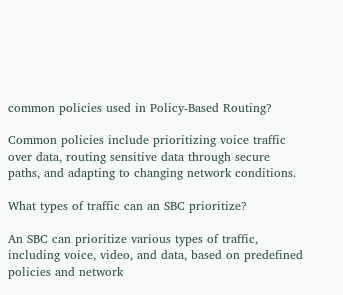common policies used in Policy-Based Routing?

Common policies include prioritizing voice traffic over data, routing sensitive data through secure paths, and adapting to changing network conditions.

What types of traffic can an SBC prioritize?

An SBC can prioritize various types of traffic, including voice, video, and data, based on predefined policies and network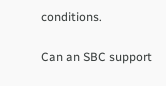conditions.

Can an SBC support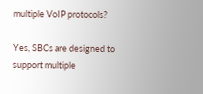multiple VoIP protocols?

Yes, SBCs are designed to support multiple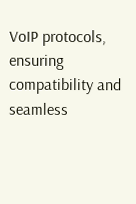VoIP protocols, ensuring compatibility and seamless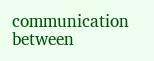communication between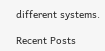different systems.

Recent Posts